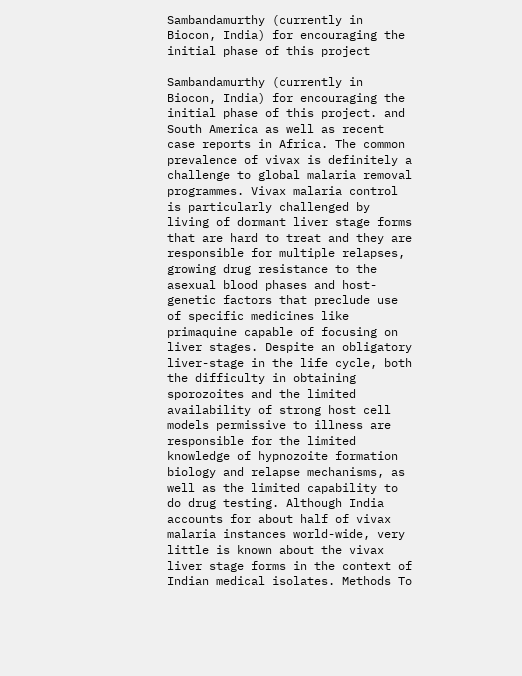Sambandamurthy (currently in Biocon, India) for encouraging the initial phase of this project

Sambandamurthy (currently in Biocon, India) for encouraging the initial phase of this project. and South America as well as recent case reports in Africa. The common prevalence of vivax is definitely a challenge to global malaria removal programmes. Vivax malaria control is particularly challenged by living of dormant liver stage forms that are hard to treat and they are responsible for multiple relapses, growing drug resistance to the asexual blood phases and host-genetic factors that preclude use of specific medicines like primaquine capable of focusing on liver stages. Despite an obligatory liver-stage in the life cycle, both the difficulty in obtaining sporozoites and the limited availability of strong host cell models permissive to illness are responsible for the limited knowledge of hypnozoite formation biology and relapse mechanisms, as well as the limited capability to do drug testing. Although India accounts for about half of vivax malaria instances world-wide, very little is known about the vivax liver stage forms in the context of Indian medical isolates. Methods To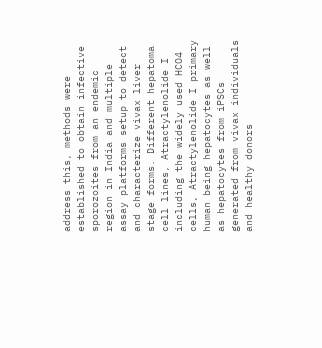address this, methods were established to obtain infective sporozoites from an endemic region in India and multiple assay platforms setup to detect and characterize vivax liver stage forms. Different hepatoma cell lines, Atractylenolide I including the widely used HCO4 cells, Atractylenolide I primary human being hepatocytes as well as hepatocytes from iPSCs generated from vivax individuals and healthy donors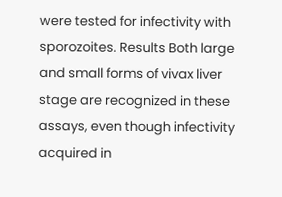were tested for infectivity with sporozoites. Results Both large and small forms of vivax liver stage are recognized in these assays, even though infectivity acquired in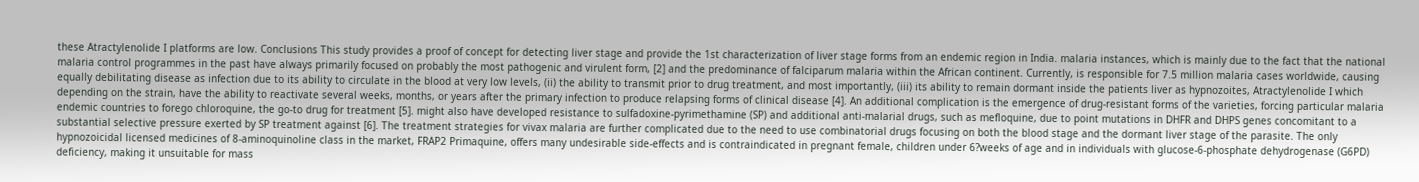these Atractylenolide I platforms are low. Conclusions This study provides a proof of concept for detecting liver stage and provide the 1st characterization of liver stage forms from an endemic region in India. malaria instances, which is mainly due to the fact that the national malaria control programmes in the past have always primarily focused on probably the most pathogenic and virulent form, [2] and the predominance of falciparum malaria within the African continent. Currently, is responsible for 7.5 million malaria cases worldwide, causing equally debilitating disease as infection due to its ability to circulate in the blood at very low levels, (ii) the ability to transmit prior to drug treatment, and most importantly, (iii) its ability to remain dormant inside the patients liver as hypnozoites, Atractylenolide I which depending on the strain, have the ability to reactivate several weeks, months, or years after the primary infection to produce relapsing forms of clinical disease [4]. An additional complication is the emergence of drug-resistant forms of the varieties, forcing particular malaria endemic countries to forego chloroquine, the go-to drug for treatment [5]. might also have developed resistance to sulfadoxine-pyrimethamine (SP) and additional anti-malarial drugs, such as mefloquine, due to point mutations in DHFR and DHPS genes concomitant to a substantial selective pressure exerted by SP treatment against [6]. The treatment strategies for vivax malaria are further complicated due to the need to use combinatorial drugs focusing on both the blood stage and the dormant liver stage of the parasite. The only hypnozoicidal licensed medicines of 8-aminoquinoline class in the market, FRAP2 Primaquine, offers many undesirable side-effects and is contraindicated in pregnant female, children under 6?weeks of age and in individuals with glucose-6-phosphate dehydrogenase (G6PD) deficiency, making it unsuitable for mass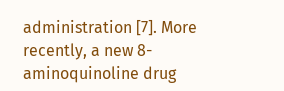administration [7]. More recently, a new 8-aminoquinoline drug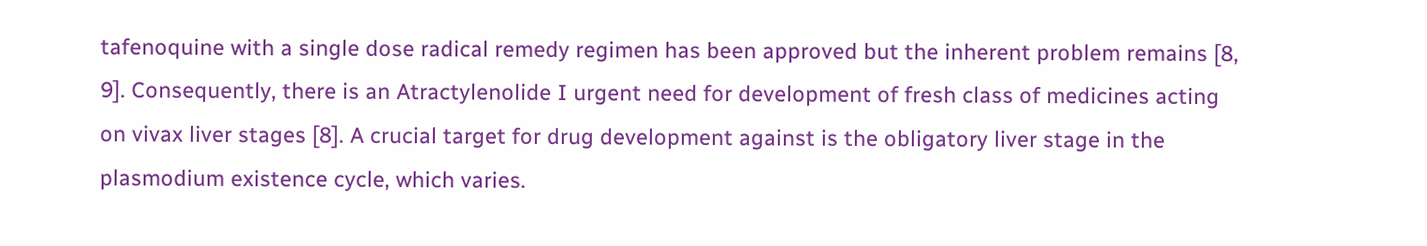tafenoquine with a single dose radical remedy regimen has been approved but the inherent problem remains [8, 9]. Consequently, there is an Atractylenolide I urgent need for development of fresh class of medicines acting on vivax liver stages [8]. A crucial target for drug development against is the obligatory liver stage in the plasmodium existence cycle, which varies.